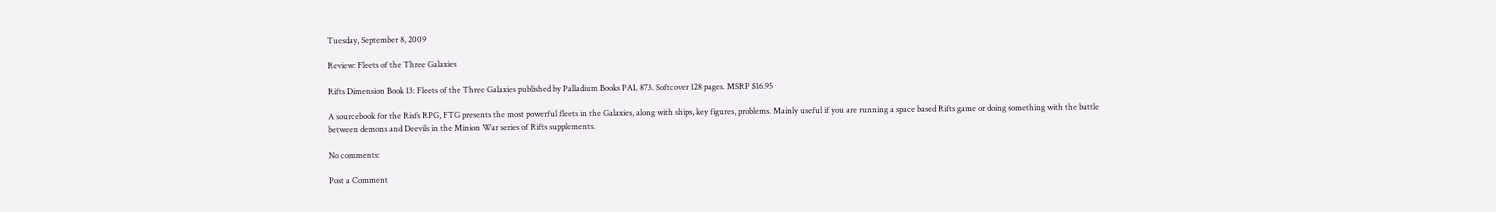Tuesday, September 8, 2009

Review: Fleets of the Three Galaxies

Rifts Dimension Book 13: Fleets of the Three Galaxies published by Palladium Books PAL 873. Softcover 128 pages. MSRP $16.95

A sourcebook for the Risfs RPG, FTG presents the most powerful fleets in the Galaxies, along with ships, key figures, problems. Mainly useful if you are running a space based Rifts game or doing something with the battle between demons and Deevils in the Minion War series of Rifts supplements.

No comments:

Post a Comment